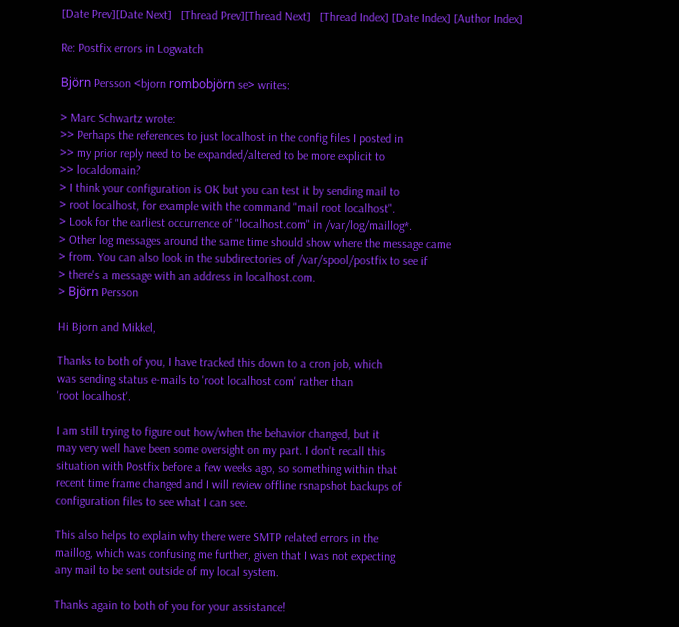[Date Prev][Date Next]   [Thread Prev][Thread Next]   [Thread Index] [Date Index] [Author Index]

Re: Postfix errors in Logwatch

Björn Persson <bjorn rombobjörn se> writes:

> Marc Schwartz wrote:
>> Perhaps the references to just localhost in the config files I posted in
>> my prior reply need to be expanded/altered to be more explicit to
>> localdomain?
> I think your configuration is OK but you can test it by sending mail to
> root localhost, for example with the command "mail root localhost".
> Look for the earliest occurrence of "localhost.com" in /var/log/maillog*.
> Other log messages around the same time should show where the message came
> from. You can also look in the subdirectories of /var/spool/postfix to see if
> there's a message with an address in localhost.com.
> Björn Persson

Hi Bjorn and Mikkel,

Thanks to both of you, I have tracked this down to a cron job, which
was sending status e-mails to 'root localhost com' rather than
'root localhost'.

I am still trying to figure out how/when the behavior changed, but it
may very well have been some oversight on my part. I don't recall this
situation with Postfix before a few weeks ago, so something within that
recent time frame changed and I will review offline rsnapshot backups of
configuration files to see what I can see.

This also helps to explain why there were SMTP related errors in the
maillog, which was confusing me further, given that I was not expecting
any mail to be sent outside of my local system.

Thanks again to both of you for your assistance!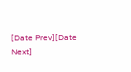[Date Prev][Date Next]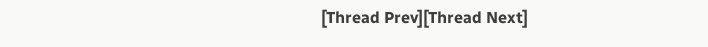[Thread Prev][Thread Next]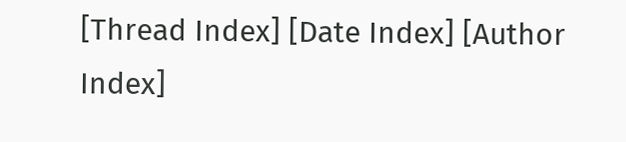[Thread Index] [Date Index] [Author Index]